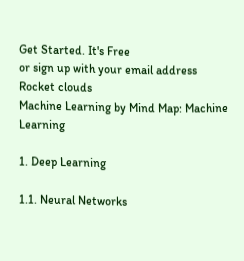Get Started. It's Free
or sign up with your email address
Rocket clouds
Machine Learning by Mind Map: Machine Learning

1. Deep Learning

1.1. Neural Networks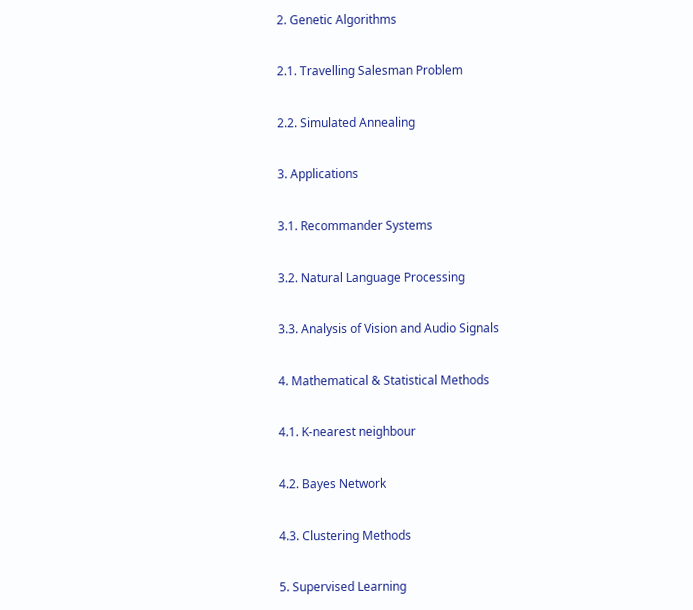2. Genetic Algorithms

2.1. Travelling Salesman Problem

2.2. Simulated Annealing

3. Applications

3.1. Recommander Systems

3.2. Natural Language Processing

3.3. Analysis of Vision and Audio Signals

4. Mathematical & Statistical Methods

4.1. K-nearest neighbour

4.2. Bayes Network

4.3. Clustering Methods

5. Supervised Learning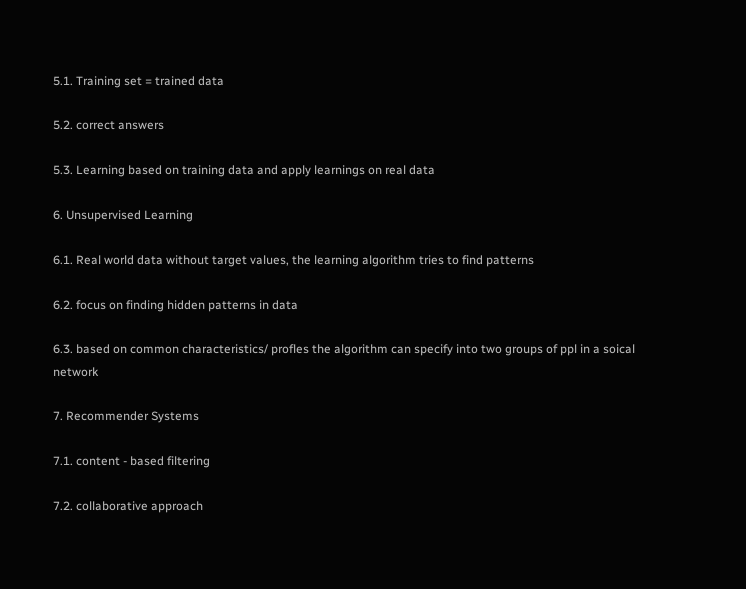5.1. Training set = trained data

5.2. correct answers

5.3. Learning based on training data and apply learnings on real data

6. Unsupervised Learning

6.1. Real world data without target values, the learning algorithm tries to find patterns

6.2. focus on finding hidden patterns in data

6.3. based on common characteristics/ profles the algorithm can specify into two groups of ppl in a soical network

7. Recommender Systems

7.1. content - based filtering

7.2. collaborative approach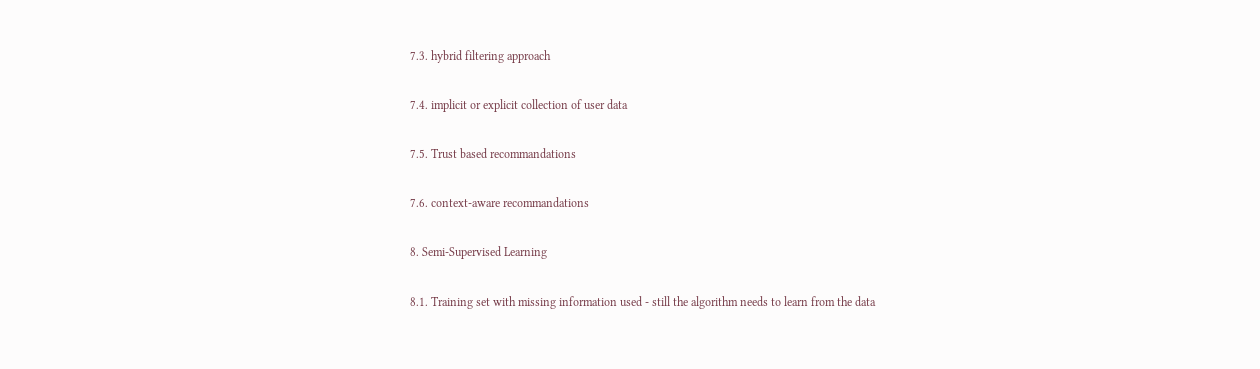7.3. hybrid filtering approach

7.4. implicit or explicit collection of user data

7.5. Trust based recommandations

7.6. context-aware recommandations

8. Semi-Supervised Learning

8.1. Training set with missing information used - still the algorithm needs to learn from the data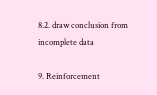8.2. draw conclusion from incomplete data

9. Reinforcement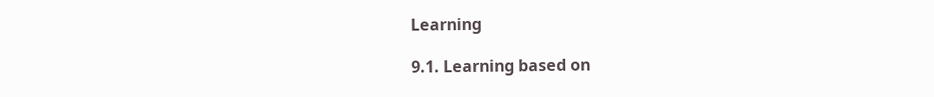Learning

9.1. Learning based on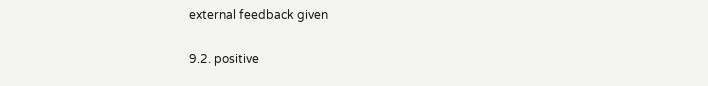external feedback given

9.2. positive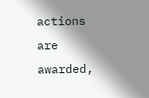actions are awarded,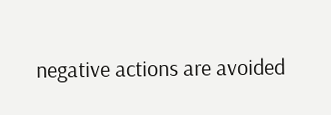negative actions are avoided